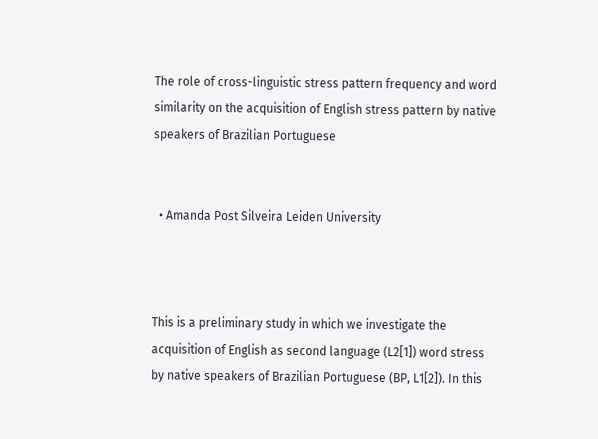The role of cross-linguistic stress pattern frequency and word similarity on the acquisition of English stress pattern by native speakers of Brazilian Portuguese


  • Amanda Post Silveira Leiden University



This is a preliminary study in which we investigate the acquisition of English as second language (L2[1]) word stress by native speakers of Brazilian Portuguese (BP, L1[2]). In this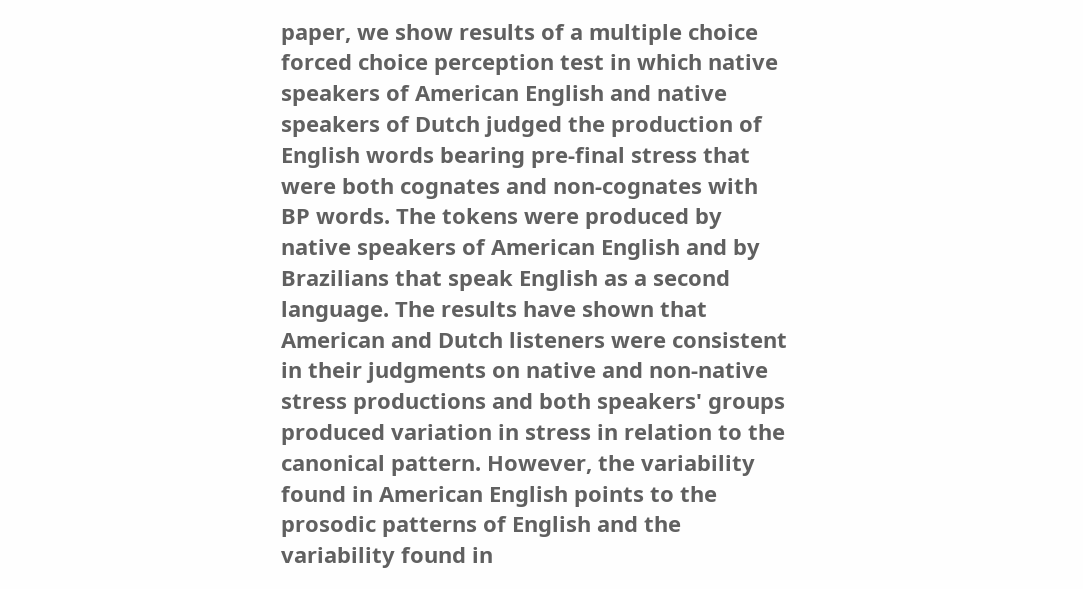paper, we show results of a multiple choice forced choice perception test in which native speakers of American English and native speakers of Dutch judged the production of English words bearing pre-final stress that were both cognates and non-cognates with BP words. The tokens were produced by native speakers of American English and by Brazilians that speak English as a second language. The results have shown that American and Dutch listeners were consistent in their judgments on native and non-native stress productions and both speakers' groups produced variation in stress in relation to the canonical pattern. However, the variability found in American English points to the prosodic patterns of English and the variability found in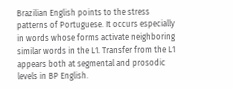Brazilian English points to the stress patterns of Portuguese. It occurs especially in words whose forms activate neighboring similar words in the L1. Transfer from the L1 appears both at segmental and prosodic levels in BP English.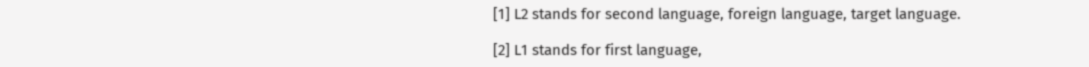[1] L2 stands for second language, foreign language, target language.

[2] L1 stands for first language,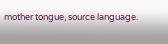mother tongue, source language.